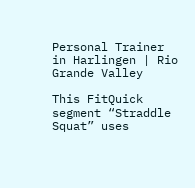Personal Trainer in Harlingen | Rio Grande Valley

This FitQuick segment “Straddle Squat” uses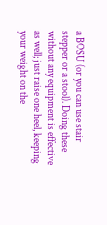a BOSU (or you can use stair stepper or a stool). Doing these without any equipment is effective as well; just raise one heel, keeping your weight on the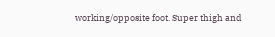working/opposite foot. Super thigh and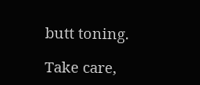butt toning.

Take care,